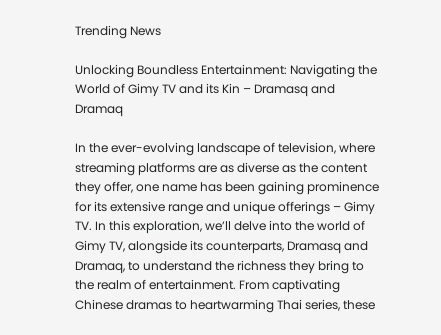Trending News

Unlocking Boundless Entertainment: Navigating the World of Gimy TV and its Kin – Dramasq and Dramaq

In the ever-evolving landscape of television, where streaming platforms are as diverse as the content they offer, one name has been gaining prominence for its extensive range and unique offerings – Gimy TV. In this exploration, we’ll delve into the world of Gimy TV, alongside its counterparts, Dramasq and Dramaq, to understand the richness they bring to the realm of entertainment. From captivating Chinese dramas to heartwarming Thai series, these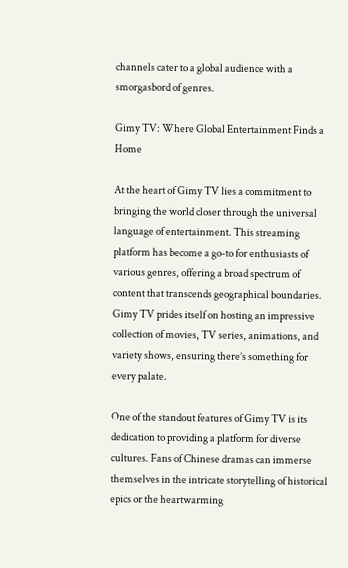channels cater to a global audience with a smorgasbord of genres.

Gimy TV: Where Global Entertainment Finds a Home

At the heart of Gimy TV lies a commitment to bringing the world closer through the universal language of entertainment. This streaming platform has become a go-to for enthusiasts of various genres, offering a broad spectrum of content that transcends geographical boundaries. Gimy TV prides itself on hosting an impressive collection of movies, TV series, animations, and variety shows, ensuring there’s something for every palate.

One of the standout features of Gimy TV is its dedication to providing a platform for diverse cultures. Fans of Chinese dramas can immerse themselves in the intricate storytelling of historical epics or the heartwarming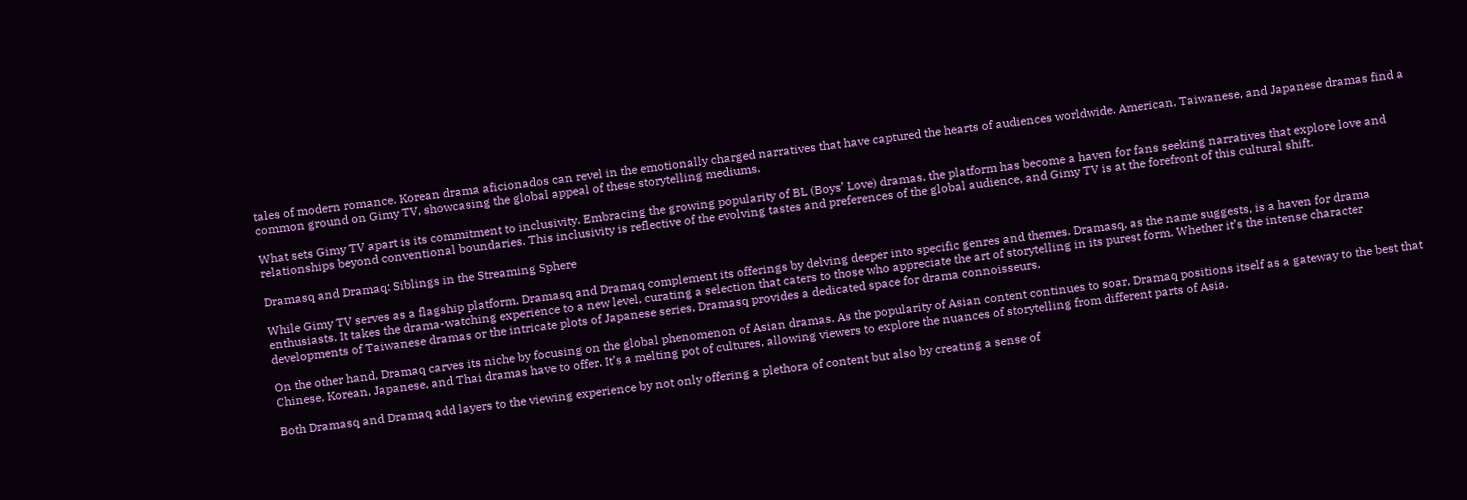tales of modern romance. Korean drama aficionados can revel in the emotionally charged narratives that have captured the hearts of audiences worldwide. American, Taiwanese, and Japanese dramas find a common ground on Gimy TV, showcasing the global appeal of these storytelling mediums.

What sets Gimy TV apart is its commitment to inclusivity. Embracing the growing popularity of BL (Boys’ Love) dramas, the platform has become a haven for fans seeking narratives that explore love and relationships beyond conventional boundaries. This inclusivity is reflective of the evolving tastes and preferences of the global audience, and Gimy TV is at the forefront of this cultural shift.

Dramasq and Dramaq: Siblings in the Streaming Sphere

While Gimy TV serves as a flagship platform, Dramasq and Dramaq complement its offerings by delving deeper into specific genres and themes. Dramasq, as the name suggests, is a haven for drama enthusiasts. It takes the drama-watching experience to a new level, curating a selection that caters to those who appreciate the art of storytelling in its purest form. Whether it’s the intense character developments of Taiwanese dramas or the intricate plots of Japanese series, Dramasq provides a dedicated space for drama connoisseurs.

On the other hand, Dramaq carves its niche by focusing on the global phenomenon of Asian dramas. As the popularity of Asian content continues to soar, Dramaq positions itself as a gateway to the best that Chinese, Korean, Japanese, and Thai dramas have to offer. It’s a melting pot of cultures, allowing viewers to explore the nuances of storytelling from different parts of Asia.

Both Dramasq and Dramaq add layers to the viewing experience by not only offering a plethora of content but also by creating a sense of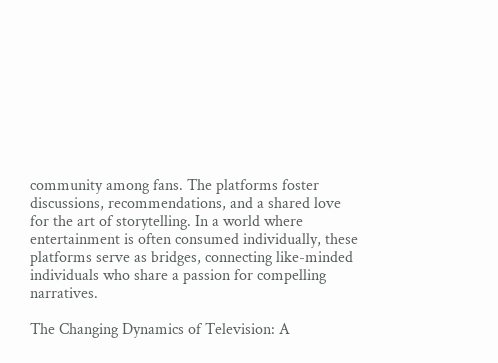community among fans. The platforms foster discussions, recommendations, and a shared love for the art of storytelling. In a world where entertainment is often consumed individually, these platforms serve as bridges, connecting like-minded individuals who share a passion for compelling narratives.

The Changing Dynamics of Television: A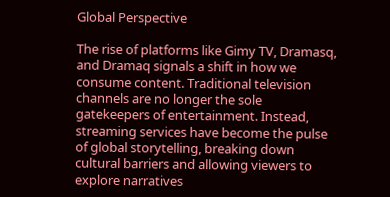Global Perspective

The rise of platforms like Gimy TV, Dramasq, and Dramaq signals a shift in how we consume content. Traditional television channels are no longer the sole gatekeepers of entertainment. Instead, streaming services have become the pulse of global storytelling, breaking down cultural barriers and allowing viewers to explore narratives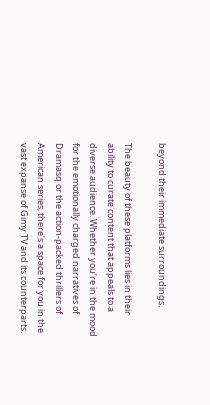beyond their immediate surroundings.

The beauty of these platforms lies in their ability to curate content that appeals to a diverse audience. Whether you’re in the mood for the emotionally charged narratives of Dramasq or the action-packed thrillers of American series, there’s a space for you in the vast expanse of Gimy TV and its counterparts.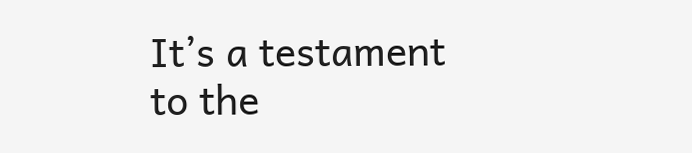It’s a testament to the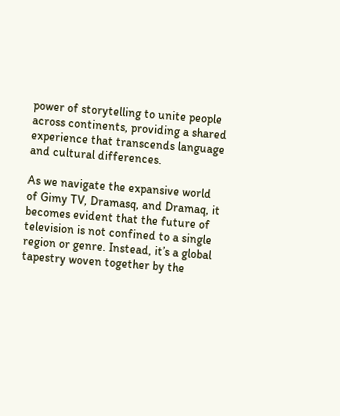power of storytelling to unite people across continents, providing a shared experience that transcends language and cultural differences.

As we navigate the expansive world of Gimy TV, Dramasq, and Dramaq, it becomes evident that the future of television is not confined to a single region or genre. Instead, it’s a global tapestry woven together by the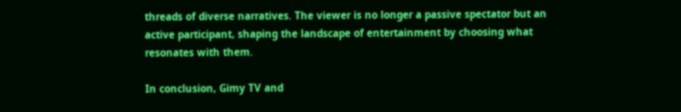threads of diverse narratives. The viewer is no longer a passive spectator but an active participant, shaping the landscape of entertainment by choosing what resonates with them.

In conclusion, Gimy TV and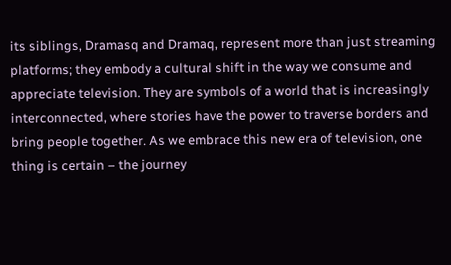its siblings, Dramasq and Dramaq, represent more than just streaming platforms; they embody a cultural shift in the way we consume and appreciate television. They are symbols of a world that is increasingly interconnected, where stories have the power to traverse borders and bring people together. As we embrace this new era of television, one thing is certain – the journey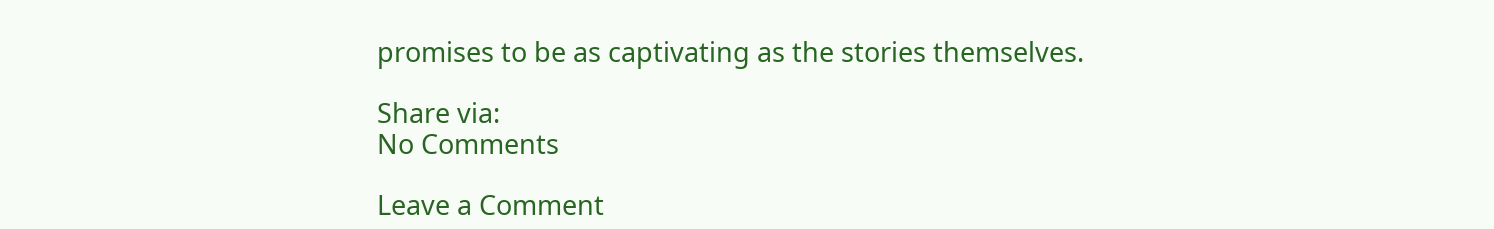promises to be as captivating as the stories themselves.

Share via:
No Comments

Leave a Comment